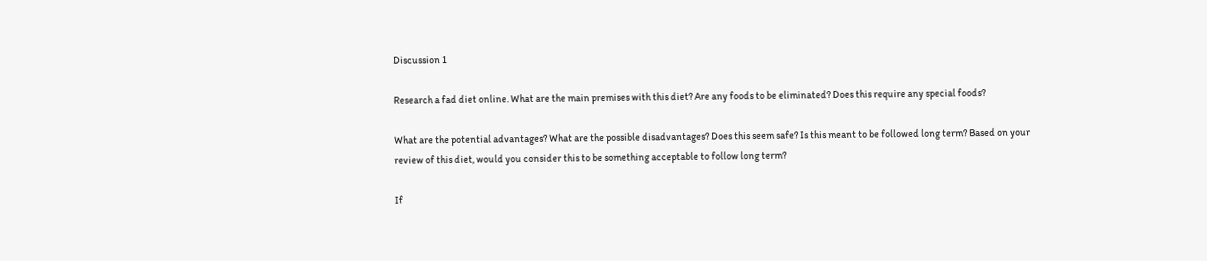Discussion 1

Research a fad diet online. What are the main premises with this diet? Are any foods to be eliminated? Does this require any special foods?

What are the potential advantages? What are the possible disadvantages? Does this seem safe? Is this meant to be followed long term? Based on your review of this diet, would you consider this to be something acceptable to follow long term?

If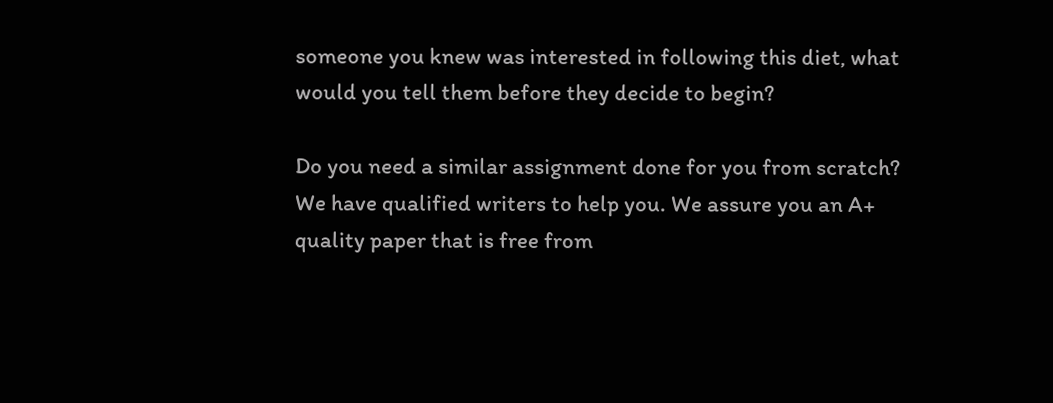someone you knew was interested in following this diet, what would you tell them before they decide to begin?

Do you need a similar assignment done for you from scratch? We have qualified writers to help you. We assure you an A+ quality paper that is free from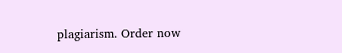plagiarism. Order now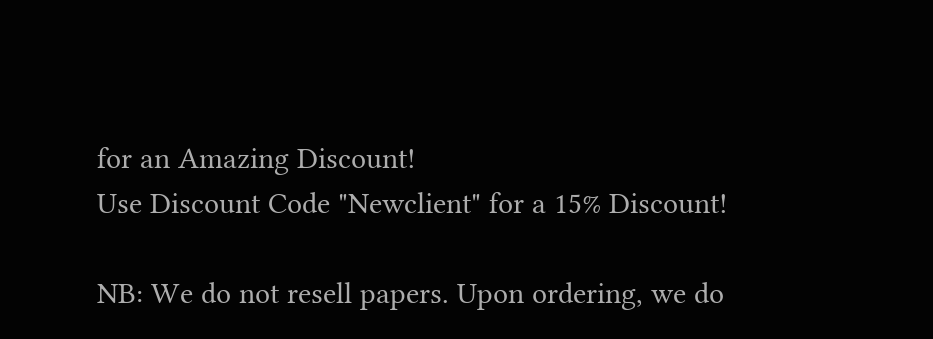for an Amazing Discount!
Use Discount Code "Newclient" for a 15% Discount!

NB: We do not resell papers. Upon ordering, we do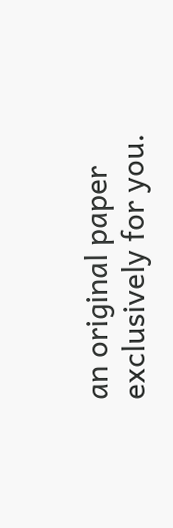an original paper exclusively for you.